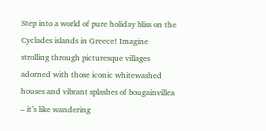Step into a world of pure holiday bliss on the Cyclades islands in Greece! Imagine strolling through picturesque villages adorned with those iconic whitewashed houses and vibrant splashes of bougainvillea – it’s like wandering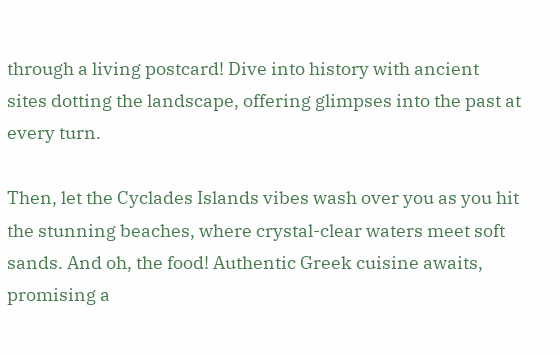through a living postcard! Dive into history with ancient sites dotting the landscape, offering glimpses into the past at every turn.

Then, let the Cyclades Islands vibes wash over you as you hit the stunning beaches, where crystal-clear waters meet soft sands. And oh, the food! Authentic Greek cuisine awaits, promising a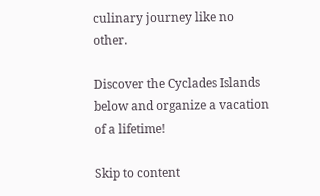culinary journey like no other.

Discover the Cyclades Islands below and organize a vacation of a lifetime!

Skip to content